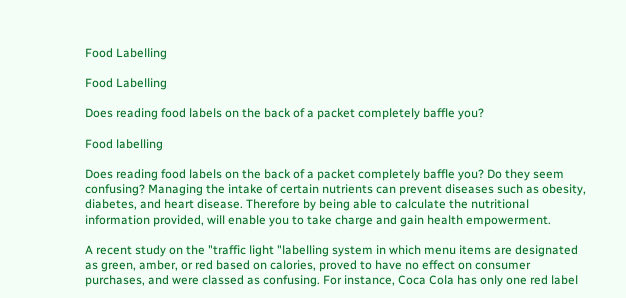Food Labelling

Food Labelling

Does reading food labels on the back of a packet completely baffle you?

Food labelling

Does reading food labels on the back of a packet completely baffle you? Do they seem confusing? Managing the intake of certain nutrients can prevent diseases such as obesity, diabetes, and heart disease. Therefore by being able to calculate the nutritional information provided, will enable you to take charge and gain health empowerment.

A recent study on the "traffic light "labelling system in which menu items are designated as green, amber, or red based on calories, proved to have no effect on consumer purchases, and were classed as confusing. For instance, Coca Cola has only one red label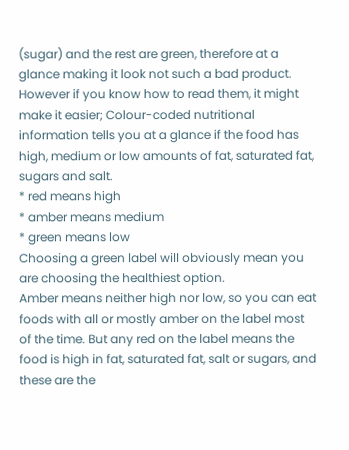(sugar) and the rest are green, therefore at a glance making it look not such a bad product. However if you know how to read them, it might make it easier; Colour-coded nutritional information tells you at a glance if the food has high, medium or low amounts of fat, saturated fat, sugars and salt.
* red means high
* amber means medium
* green means low
Choosing a green label will obviously mean you are choosing the healthiest option.
Amber means neither high nor low, so you can eat foods with all or mostly amber on the label most of the time. But any red on the label means the food is high in fat, saturated fat, salt or sugars, and these are the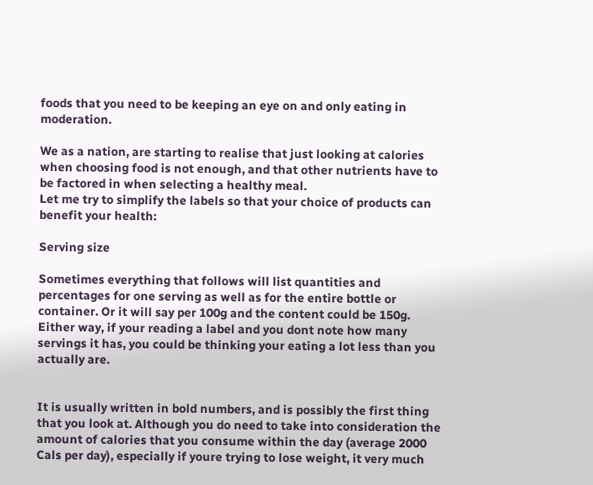foods that you need to be keeping an eye on and only eating in moderation.

We as a nation, are starting to realise that just looking at calories when choosing food is not enough, and that other nutrients have to be factored in when selecting a healthy meal.
Let me try to simplify the labels so that your choice of products can benefit your health:

Serving size

Sometimes everything that follows will list quantities and percentages for one serving as well as for the entire bottle or container. Or it will say per 100g and the content could be 150g. Either way, if your reading a label and you dont note how many servings it has, you could be thinking your eating a lot less than you actually are.


It is usually written in bold numbers, and is possibly the first thing that you look at. Although you do need to take into consideration the amount of calories that you consume within the day (average 2000 Cals per day), especially if youre trying to lose weight, it very much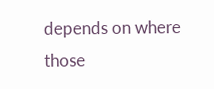depends on where those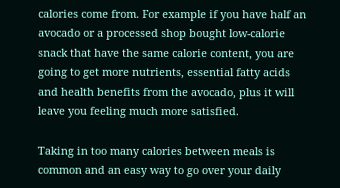calories come from. For example if you have half an avocado or a processed shop bought low-calorie snack that have the same calorie content, you are going to get more nutrients, essential fatty acids and health benefits from the avocado, plus it will leave you feeling much more satisfied.

Taking in too many calories between meals is common and an easy way to go over your daily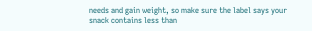needs and gain weight, so make sure the label says your snack contains less than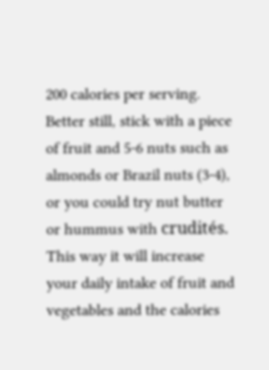200 calories per serving. Better still, stick with a piece of fruit and 5-6 nuts such as almonds or Brazil nuts (3-4), or you could try nut butter or hummus with crudités. This way it will increase your daily intake of fruit and vegetables and the calories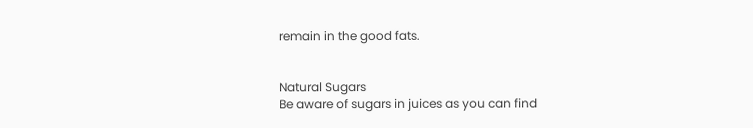remain in the good fats.


Natural Sugars
Be aware of sugars in juices as you can find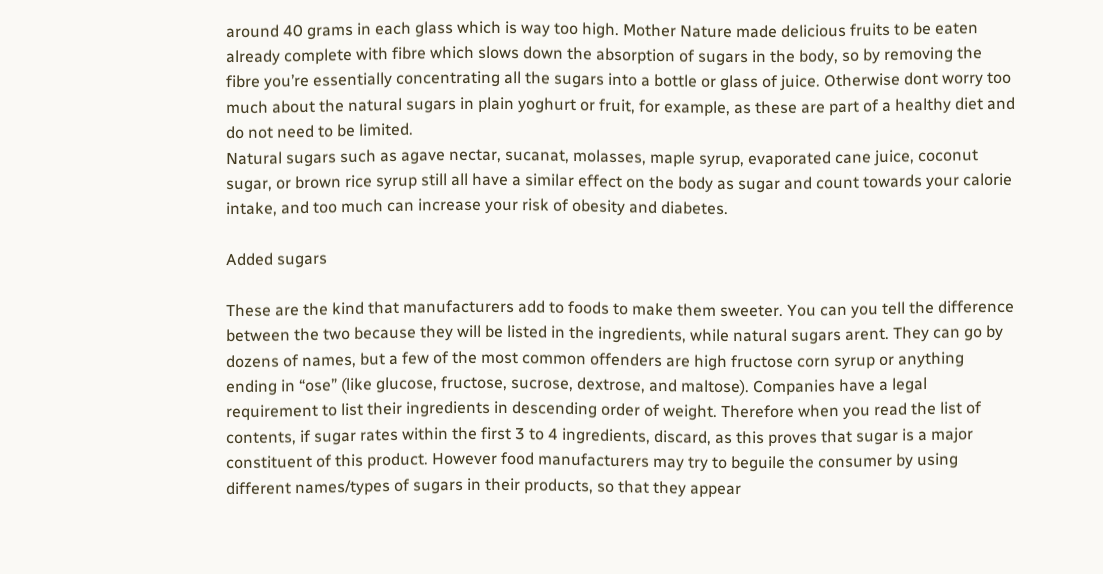around 40 grams in each glass which is way too high. Mother Nature made delicious fruits to be eaten already complete with fibre which slows down the absorption of sugars in the body, so by removing the fibre you’re essentially concentrating all the sugars into a bottle or glass of juice. Otherwise dont worry too much about the natural sugars in plain yoghurt or fruit, for example, as these are part of a healthy diet and do not need to be limited.
Natural sugars such as agave nectar, sucanat, molasses, maple syrup, evaporated cane juice, coconut sugar, or brown rice syrup still all have a similar effect on the body as sugar and count towards your calorie intake, and too much can increase your risk of obesity and diabetes.

Added sugars

These are the kind that manufacturers add to foods to make them sweeter. You can you tell the difference between the two because they will be listed in the ingredients, while natural sugars arent. They can go by dozens of names, but a few of the most common offenders are high fructose corn syrup or anything ending in “ose” (like glucose, fructose, sucrose, dextrose, and maltose). Companies have a legal requirement to list their ingredients in descending order of weight. Therefore when you read the list of contents, if sugar rates within the first 3 to 4 ingredients, discard, as this proves that sugar is a major constituent of this product. However food manufacturers may try to beguile the consumer by using different names/types of sugars in their products, so that they appear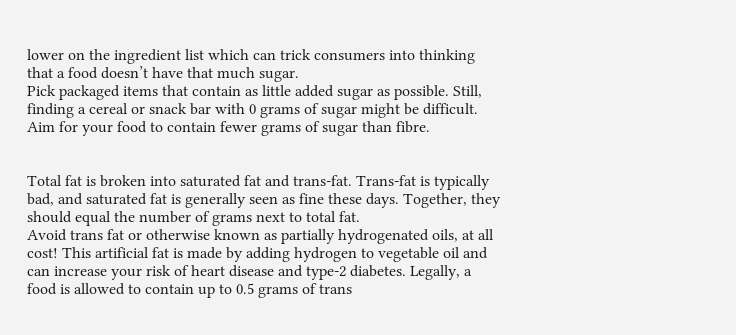lower on the ingredient list which can trick consumers into thinking that a food doesn’t have that much sugar.
Pick packaged items that contain as little added sugar as possible. Still, finding a cereal or snack bar with 0 grams of sugar might be difficult. Aim for your food to contain fewer grams of sugar than fibre.


Total fat is broken into saturated fat and trans-fat. Trans-fat is typically bad, and saturated fat is generally seen as fine these days. Together, they should equal the number of grams next to total fat.
Avoid trans fat or otherwise known as partially hydrogenated oils, at all cost! This artificial fat is made by adding hydrogen to vegetable oil and can increase your risk of heart disease and type-2 diabetes. Legally, a food is allowed to contain up to 0.5 grams of trans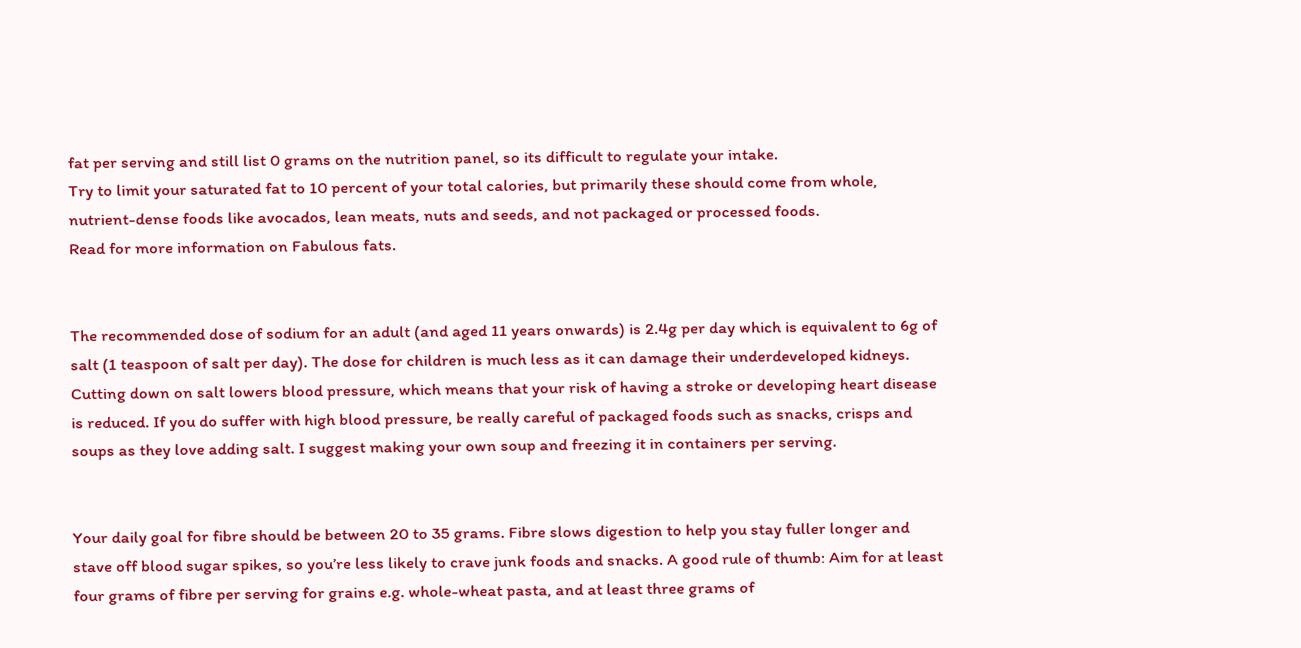fat per serving and still list 0 grams on the nutrition panel, so its difficult to regulate your intake.
Try to limit your saturated fat to 10 percent of your total calories, but primarily these should come from whole, nutrient-dense foods like avocados, lean meats, nuts and seeds, and not packaged or processed foods.
Read for more information on Fabulous fats.


The recommended dose of sodium for an adult (and aged 11 years onwards) is 2.4g per day which is equivalent to 6g of salt (1 teaspoon of salt per day). The dose for children is much less as it can damage their underdeveloped kidneys. Cutting down on salt lowers blood pressure, which means that your risk of having a stroke or developing heart disease is reduced. If you do suffer with high blood pressure, be really careful of packaged foods such as snacks, crisps and soups as they love adding salt. I suggest making your own soup and freezing it in containers per serving.


Your daily goal for fibre should be between 20 to 35 grams. Fibre slows digestion to help you stay fuller longer and stave off blood sugar spikes, so you’re less likely to crave junk foods and snacks. A good rule of thumb: Aim for at least four grams of fibre per serving for grains e.g. whole-wheat pasta, and at least three grams of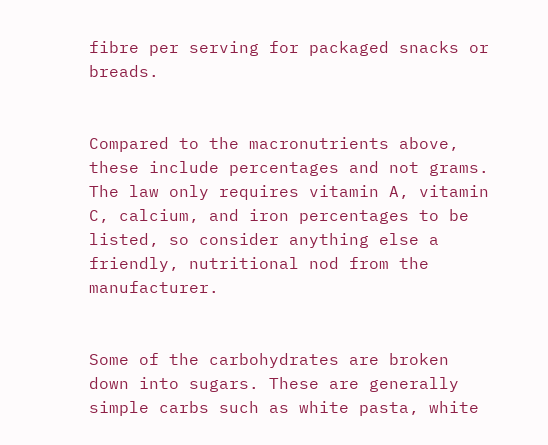fibre per serving for packaged snacks or breads.


Compared to the macronutrients above, these include percentages and not grams. The law only requires vitamin A, vitamin C, calcium, and iron percentages to be listed, so consider anything else a friendly, nutritional nod from the manufacturer.


Some of the carbohydrates are broken down into sugars. These are generally simple carbs such as white pasta, white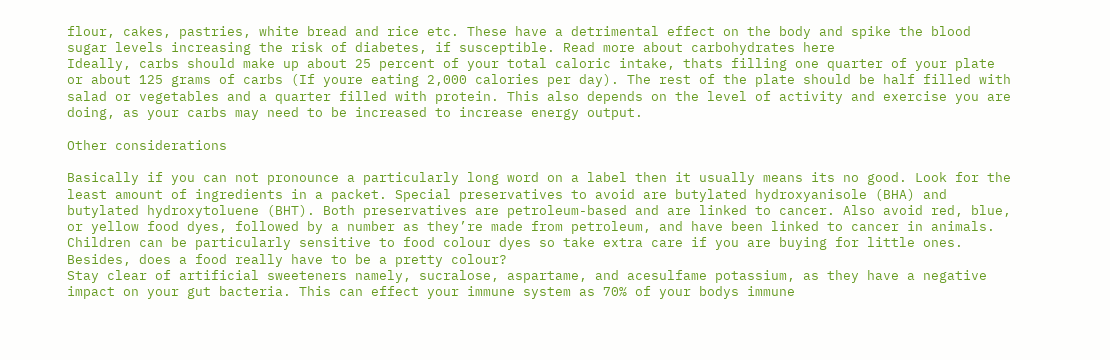flour, cakes, pastries, white bread and rice etc. These have a detrimental effect on the body and spike the blood sugar levels increasing the risk of diabetes, if susceptible. Read more about carbohydrates here
Ideally, carbs should make up about 25 percent of your total caloric intake, thats filling one quarter of your plate or about 125 grams of carbs (If youre eating 2,000 calories per day). The rest of the plate should be half filled with salad or vegetables and a quarter filled with protein. This also depends on the level of activity and exercise you are doing, as your carbs may need to be increased to increase energy output.

Other considerations

Basically if you can not pronounce a particularly long word on a label then it usually means its no good. Look for the least amount of ingredients in a packet. Special preservatives to avoid are butylated hydroxyanisole (BHA) and butylated hydroxytoluene (BHT). Both preservatives are petroleum-based and are linked to cancer. Also avoid red, blue, or yellow food dyes, followed by a number as they’re made from petroleum, and have been linked to cancer in animals. Children can be particularly sensitive to food colour dyes so take extra care if you are buying for little ones. Besides, does a food really have to be a pretty colour?
Stay clear of artificial sweeteners namely, sucralose, aspartame, and acesulfame potassium, as they have a negative impact on your gut bacteria. This can effect your immune system as 70% of your bodys immune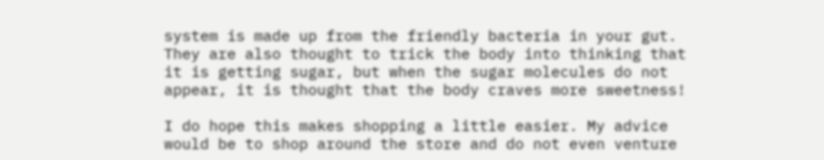system is made up from the friendly bacteria in your gut. They are also thought to trick the body into thinking that it is getting sugar, but when the sugar molecules do not appear, it is thought that the body craves more sweetness!

I do hope this makes shopping a little easier. My advice would be to shop around the store and do not even venture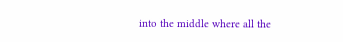into the middle where all the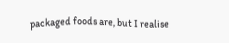packaged foods are, but I realise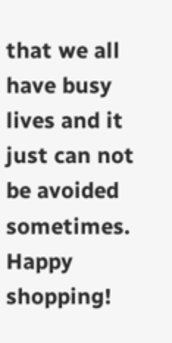that we all have busy lives and it just can not be avoided sometimes. Happy shopping!